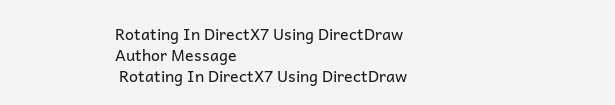Rotating In DirectX7 Using DirectDraw
Author Message
 Rotating In DirectX7 Using DirectDraw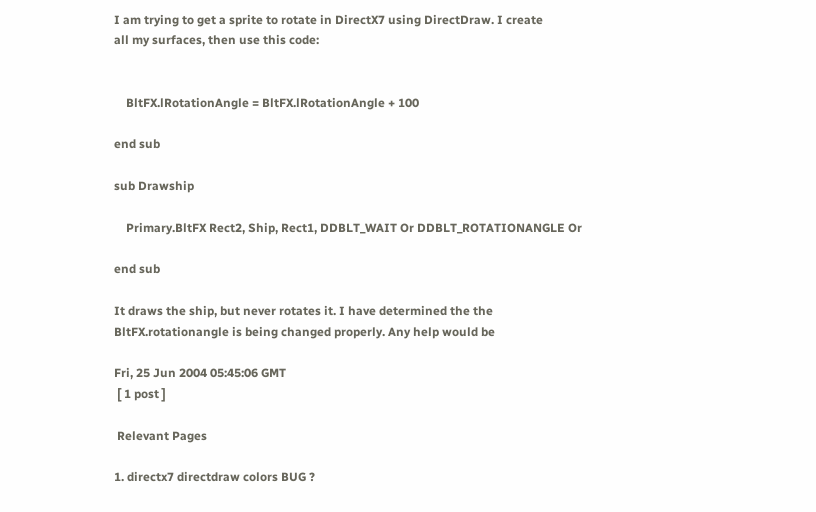I am trying to get a sprite to rotate in DirectX7 using DirectDraw. I create
all my surfaces, then use this code:


    BltFX.lRotationAngle = BltFX.lRotationAngle + 100

end sub

sub Drawship

    Primary.BltFX Rect2, Ship, Rect1, DDBLT_WAIT Or DDBLT_ROTATIONANGLE Or

end sub

It draws the ship, but never rotates it. I have determined the the
BltFX.rotationangle is being changed properly. Any help would be

Fri, 25 Jun 2004 05:45:06 GMT
 [ 1 post ]

 Relevant Pages

1. directx7 directdraw colors BUG ?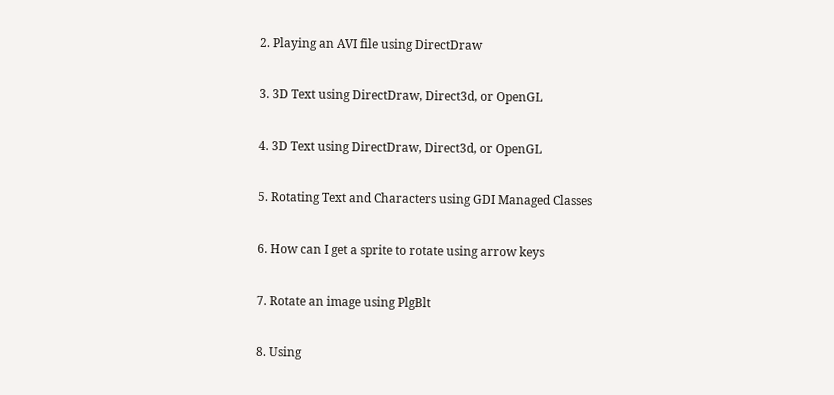2. Playing an AVI file using DirectDraw

3. 3D Text using DirectDraw, Direct3d, or OpenGL

4. 3D Text using DirectDraw, Direct3d, or OpenGL

5. Rotating Text and Characters using GDI Managed Classes

6. How can I get a sprite to rotate using arrow keys

7. Rotate an image using PlgBlt

8. Using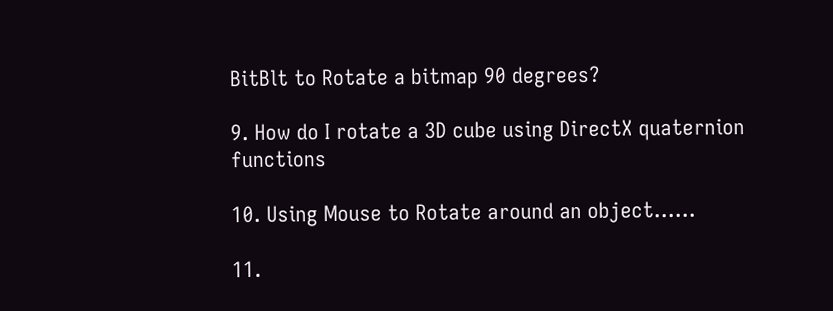BitBlt to Rotate a bitmap 90 degrees?

9. How do I rotate a 3D cube using DirectX quaternion functions

10. Using Mouse to Rotate around an object......

11.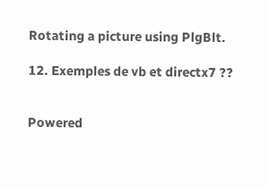Rotating a picture using PlgBlt.

12. Exemples de vb et directx7 ??


Powered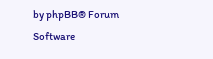by phpBB® Forum Software